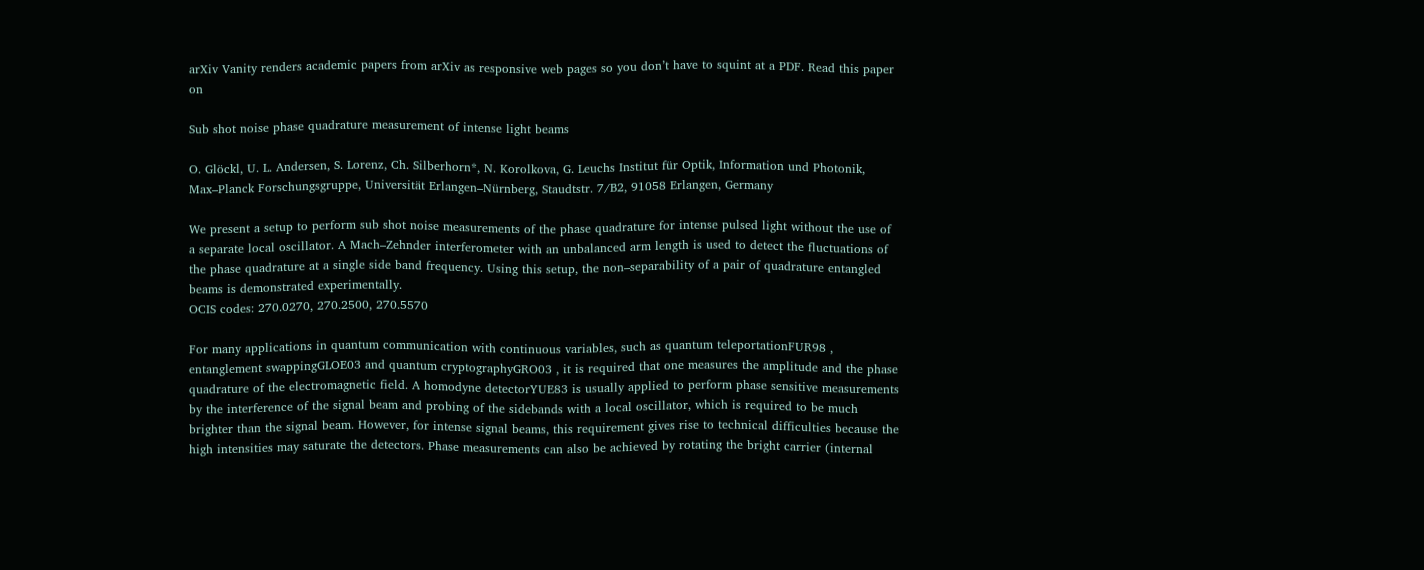arXiv Vanity renders academic papers from arXiv as responsive web pages so you don’t have to squint at a PDF. Read this paper on

Sub shot noise phase quadrature measurement of intense light beams

O. Glöckl, U. L. Andersen, S. Lorenz, Ch. Silberhorn*, N. Korolkova, G. Leuchs Institut für Optik, Information und Photonik, Max–Planck Forschungsgruppe, Universität Erlangen–Nürnberg, Staudtstr. 7/B2, 91058 Erlangen, Germany

We present a setup to perform sub shot noise measurements of the phase quadrature for intense pulsed light without the use of a separate local oscillator. A Mach–Zehnder interferometer with an unbalanced arm length is used to detect the fluctuations of the phase quadrature at a single side band frequency. Using this setup, the non–separability of a pair of quadrature entangled beams is demonstrated experimentally.
OCIS codes: 270.0270, 270.2500, 270.5570

For many applications in quantum communication with continuous variables, such as quantum teleportationFUR98 , entanglement swappingGLOE03 and quantum cryptographyGRO03 , it is required that one measures the amplitude and the phase quadrature of the electromagnetic field. A homodyne detectorYUE83 is usually applied to perform phase sensitive measurements by the interference of the signal beam and probing of the sidebands with a local oscillator, which is required to be much brighter than the signal beam. However, for intense signal beams, this requirement gives rise to technical difficulties because the high intensities may saturate the detectors. Phase measurements can also be achieved by rotating the bright carrier (internal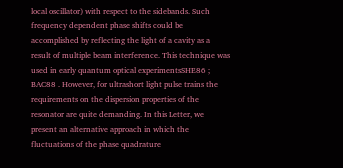local oscillator) with respect to the sidebands. Such frequency dependent phase shifts could be accomplished by reflecting the light of a cavity as a result of multiple beam interference. This technique was used in early quantum optical experimentsSHE86 ; BAC88 . However, for ultrashort light pulse trains the requirements on the dispersion properties of the resonator are quite demanding. In this Letter, we present an alternative approach in which the fluctuations of the phase quadrature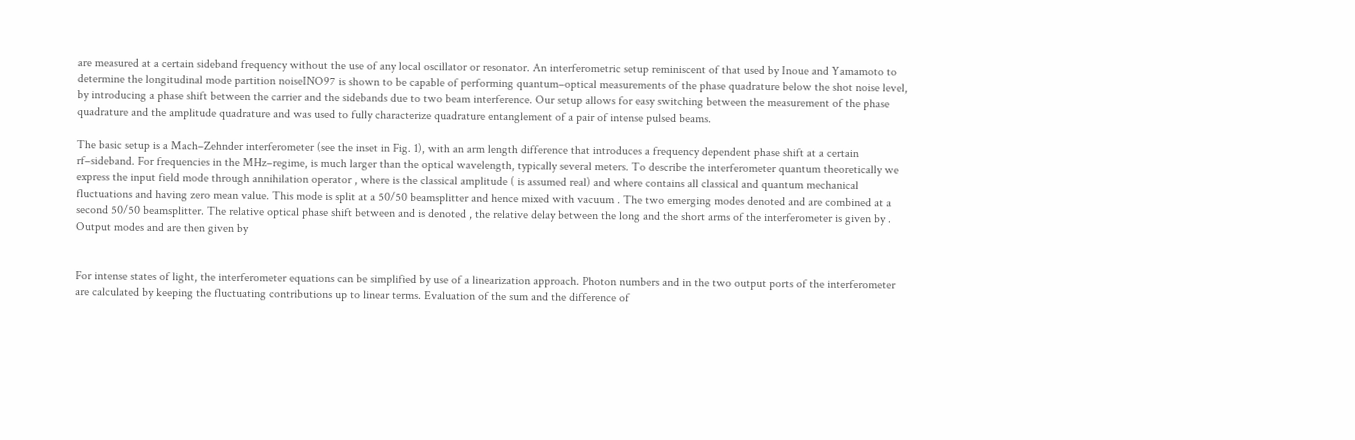are measured at a certain sideband frequency without the use of any local oscillator or resonator. An interferometric setup reminiscent of that used by Inoue and Yamamoto to determine the longitudinal mode partition noiseINO97 is shown to be capable of performing quantum–optical measurements of the phase quadrature below the shot noise level, by introducing a phase shift between the carrier and the sidebands due to two beam interference. Our setup allows for easy switching between the measurement of the phase quadrature and the amplitude quadrature and was used to fully characterize quadrature entanglement of a pair of intense pulsed beams.

The basic setup is a Mach–Zehnder interferometer (see the inset in Fig. 1), with an arm length difference that introduces a frequency dependent phase shift at a certain rf–sideband. For frequencies in the MHz–regime, is much larger than the optical wavelength, typically several meters. To describe the interferometer quantum theoretically we express the input field mode through annihilation operator , where is the classical amplitude ( is assumed real) and where contains all classical and quantum mechanical fluctuations and having zero mean value. This mode is split at a 50/50 beamsplitter and hence mixed with vacuum . The two emerging modes denoted and are combined at a second 50/50 beamsplitter. The relative optical phase shift between and is denoted , the relative delay between the long and the short arms of the interferometer is given by . Output modes and are then given by


For intense states of light, the interferometer equations can be simplified by use of a linearization approach. Photon numbers and in the two output ports of the interferometer are calculated by keeping the fluctuating contributions up to linear terms. Evaluation of the sum and the difference of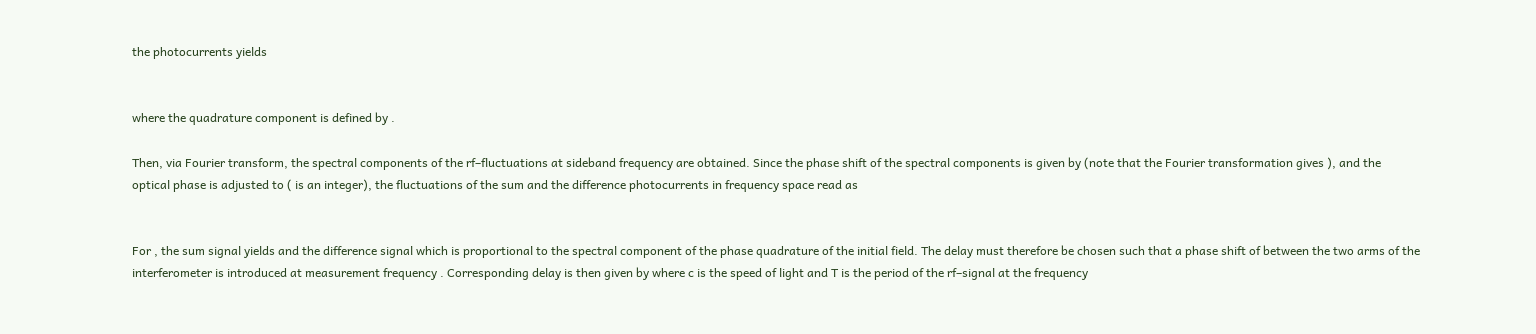the photocurrents yields


where the quadrature component is defined by .

Then, via Fourier transform, the spectral components of the rf–fluctuations at sideband frequency are obtained. Since the phase shift of the spectral components is given by (note that the Fourier transformation gives ), and the optical phase is adjusted to ( is an integer), the fluctuations of the sum and the difference photocurrents in frequency space read as


For , the sum signal yields and the difference signal which is proportional to the spectral component of the phase quadrature of the initial field. The delay must therefore be chosen such that a phase shift of between the two arms of the interferometer is introduced at measurement frequency . Corresponding delay is then given by where c is the speed of light and T is the period of the rf–signal at the frequency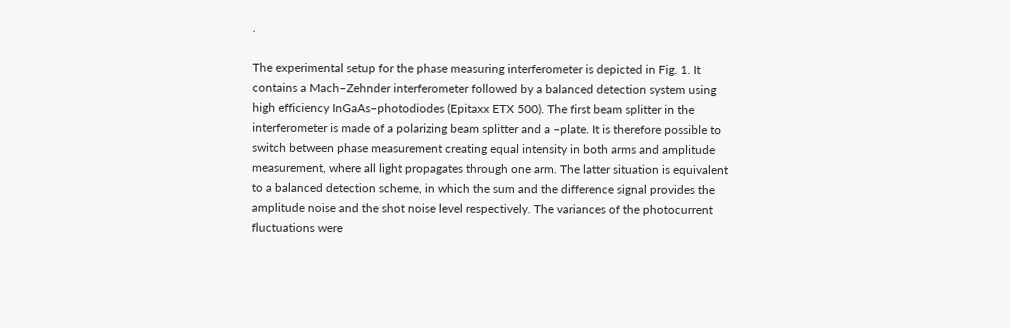.

The experimental setup for the phase measuring interferometer is depicted in Fig. 1. It contains a Mach–Zehnder interferometer followed by a balanced detection system using high efficiency InGaAs–photodiodes (Epitaxx ETX 500). The first beam splitter in the interferometer is made of a polarizing beam splitter and a –plate. It is therefore possible to switch between phase measurement creating equal intensity in both arms and amplitude measurement, where all light propagates through one arm. The latter situation is equivalent to a balanced detection scheme, in which the sum and the difference signal provides the amplitude noise and the shot noise level respectively. The variances of the photocurrent fluctuations were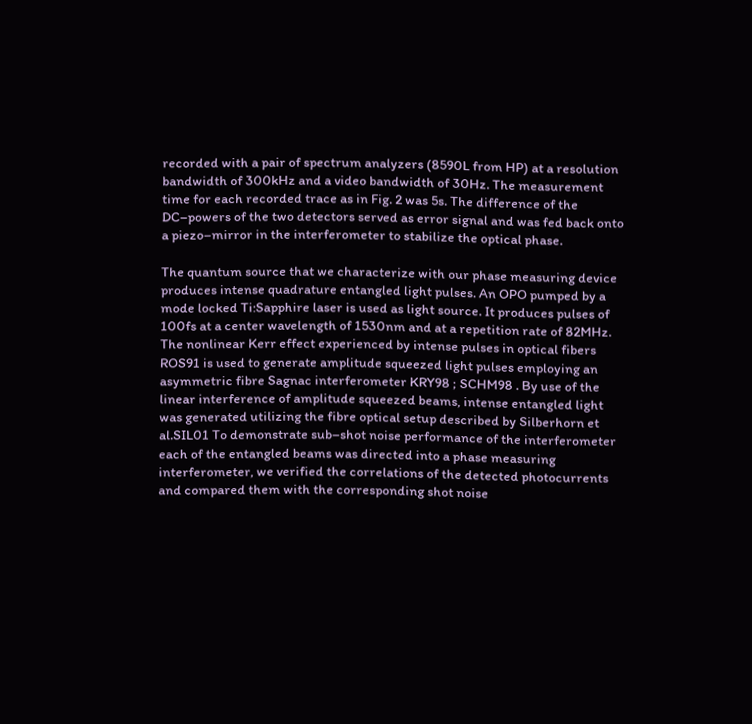recorded with a pair of spectrum analyzers (8590L from HP) at a resolution bandwidth of 300kHz and a video bandwidth of 30Hz. The measurement time for each recorded trace as in Fig. 2 was 5s. The difference of the DC–powers of the two detectors served as error signal and was fed back onto a piezo–mirror in the interferometer to stabilize the optical phase.

The quantum source that we characterize with our phase measuring device produces intense quadrature entangled light pulses. An OPO pumped by a mode locked Ti:Sapphire laser is used as light source. It produces pulses of 100fs at a center wavelength of 1530nm and at a repetition rate of 82MHz. The nonlinear Kerr effect experienced by intense pulses in optical fibers ROS91 is used to generate amplitude squeezed light pulses employing an asymmetric fibre Sagnac interferometer KRY98 ; SCHM98 . By use of the linear interference of amplitude squeezed beams, intense entangled light was generated utilizing the fibre optical setup described by Silberhorn et al.SIL01 To demonstrate sub–shot noise performance of the interferometer each of the entangled beams was directed into a phase measuring interferometer, we verified the correlations of the detected photocurrents and compared them with the corresponding shot noise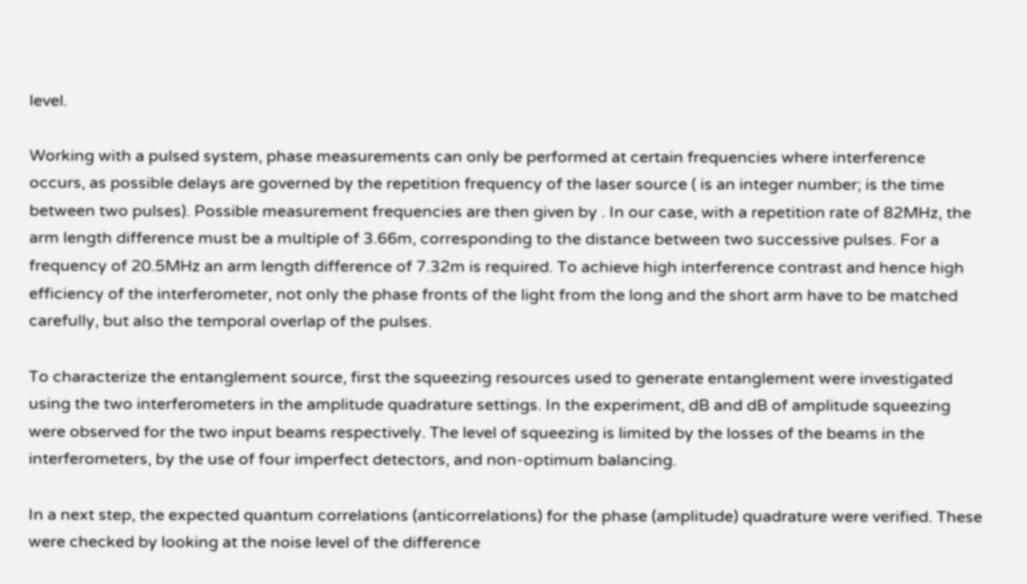level.

Working with a pulsed system, phase measurements can only be performed at certain frequencies where interference occurs, as possible delays are governed by the repetition frequency of the laser source ( is an integer number; is the time between two pulses). Possible measurement frequencies are then given by . In our case, with a repetition rate of 82MHz, the arm length difference must be a multiple of 3.66m, corresponding to the distance between two successive pulses. For a frequency of 20.5MHz an arm length difference of 7.32m is required. To achieve high interference contrast and hence high efficiency of the interferometer, not only the phase fronts of the light from the long and the short arm have to be matched carefully, but also the temporal overlap of the pulses.

To characterize the entanglement source, first the squeezing resources used to generate entanglement were investigated using the two interferometers in the amplitude quadrature settings. In the experiment, dB and dB of amplitude squeezing were observed for the two input beams respectively. The level of squeezing is limited by the losses of the beams in the interferometers, by the use of four imperfect detectors, and non-optimum balancing.

In a next step, the expected quantum correlations (anticorrelations) for the phase (amplitude) quadrature were verified. These were checked by looking at the noise level of the difference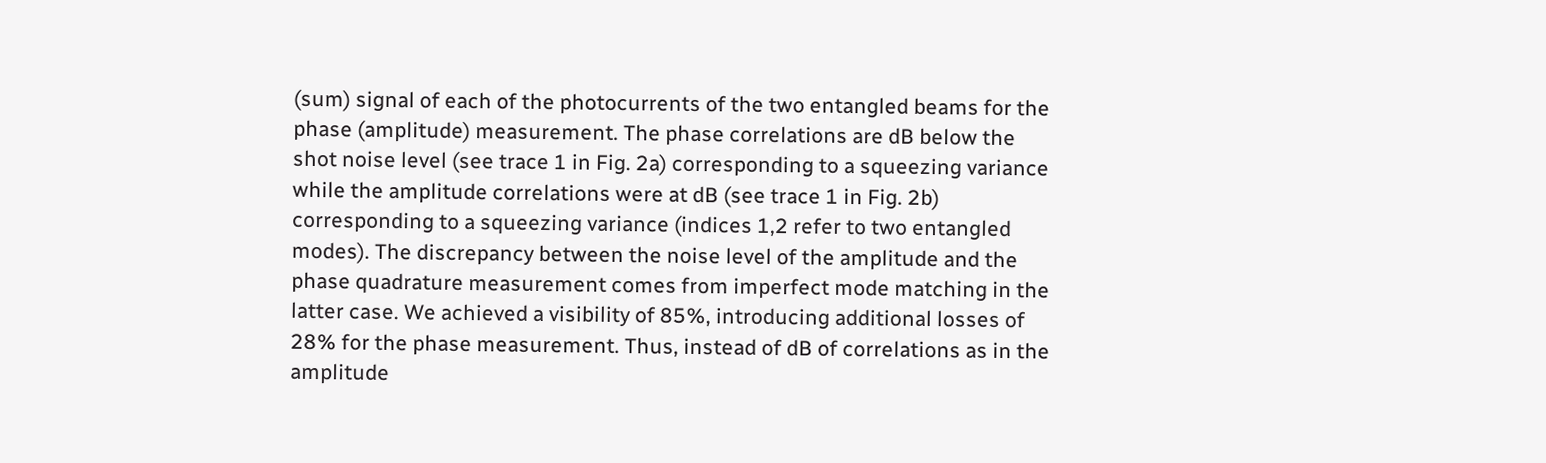(sum) signal of each of the photocurrents of the two entangled beams for the phase (amplitude) measurement. The phase correlations are dB below the shot noise level (see trace 1 in Fig. 2a) corresponding to a squeezing variance while the amplitude correlations were at dB (see trace 1 in Fig. 2b) corresponding to a squeezing variance (indices 1,2 refer to two entangled modes). The discrepancy between the noise level of the amplitude and the phase quadrature measurement comes from imperfect mode matching in the latter case. We achieved a visibility of 85%, introducing additional losses of 28% for the phase measurement. Thus, instead of dB of correlations as in the amplitude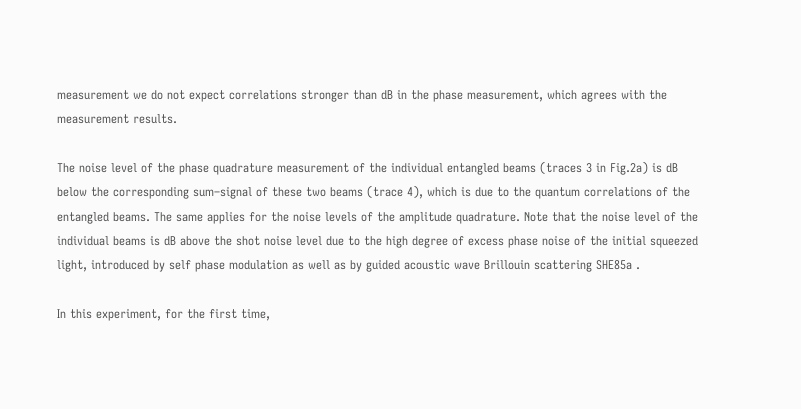measurement we do not expect correlations stronger than dB in the phase measurement, which agrees with the measurement results.

The noise level of the phase quadrature measurement of the individual entangled beams (traces 3 in Fig.2a) is dB below the corresponding sum–signal of these two beams (trace 4), which is due to the quantum correlations of the entangled beams. The same applies for the noise levels of the amplitude quadrature. Note that the noise level of the individual beams is dB above the shot noise level due to the high degree of excess phase noise of the initial squeezed light, introduced by self phase modulation as well as by guided acoustic wave Brillouin scattering SHE85a .

In this experiment, for the first time,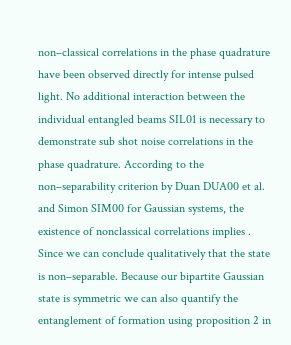non–classical correlations in the phase quadrature have been observed directly for intense pulsed light. No additional interaction between the individual entangled beams SIL01 is necessary to demonstrate sub shot noise correlations in the phase quadrature. According to the non–separability criterion by Duan DUA00 et al. and Simon SIM00 for Gaussian systems, the existence of nonclassical correlations implies . Since we can conclude qualitatively that the state is non–separable. Because our bipartite Gaussian state is symmetric we can also quantify the entanglement of formation using proposition 2 in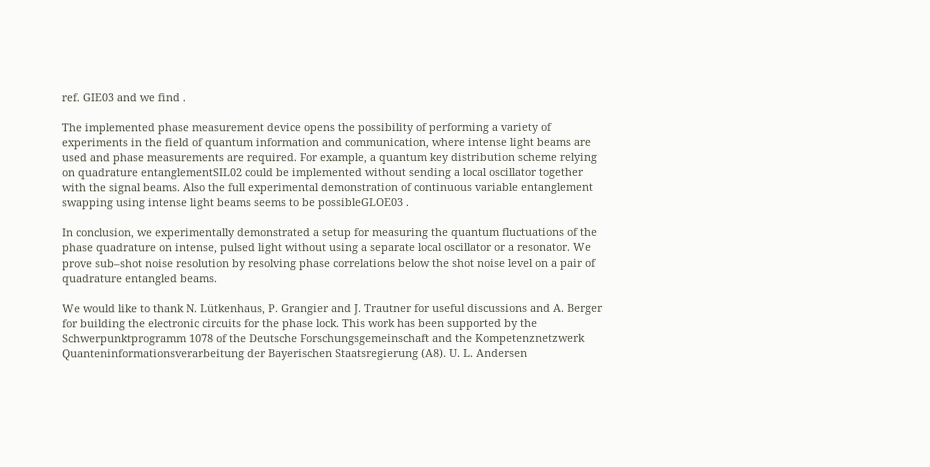ref. GIE03 and we find .

The implemented phase measurement device opens the possibility of performing a variety of experiments in the field of quantum information and communication, where intense light beams are used and phase measurements are required. For example, a quantum key distribution scheme relying on quadrature entanglementSIL02 could be implemented without sending a local oscillator together with the signal beams. Also the full experimental demonstration of continuous variable entanglement swapping using intense light beams seems to be possibleGLOE03 .

In conclusion, we experimentally demonstrated a setup for measuring the quantum fluctuations of the phase quadrature on intense, pulsed light without using a separate local oscillator or a resonator. We prove sub–shot noise resolution by resolving phase correlations below the shot noise level on a pair of quadrature entangled beams.

We would like to thank N. Lütkenhaus, P. Grangier and J. Trautner for useful discussions and A. Berger for building the electronic circuits for the phase lock. This work has been supported by the Schwerpunktprogramm 1078 of the Deutsche Forschungsgemeinschaft and the Kompetenznetzwerk Quanteninformationsverarbeitung der Bayerischen Staatsregierung (A8). U. L. Andersen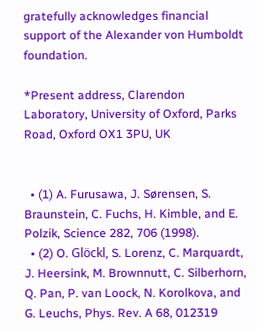gratefully acknowledges financial support of the Alexander von Humboldt foundation.

*Present address, Clarendon Laboratory, University of Oxford, Parks Road, Oxford OX1 3PU, UK


  • (1) A. Furusawa, J. Sørensen, S. Braunstein, C. Fuchs, H. Kimble, and E. Polzik, Science 282, 706 (1998).
  • (2) O. Glöckl, S. Lorenz, C. Marquardt, J. Heersink, M. Brownnutt, C. Silberhorn, Q. Pan, P. van Loock, N. Korolkova, and G. Leuchs, Phys. Rev. A 68, 012319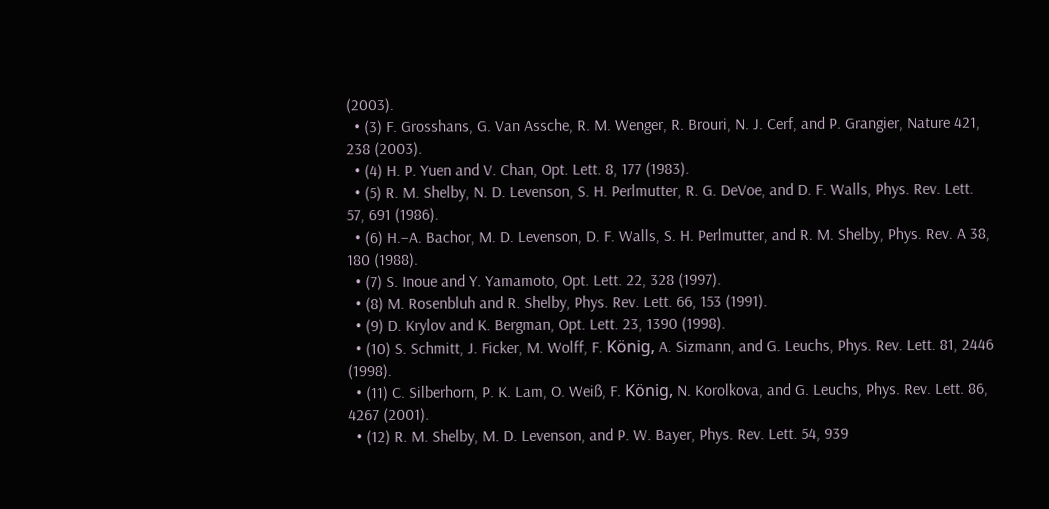(2003).
  • (3) F. Grosshans, G. Van Assche, R. M. Wenger, R. Brouri, N. J. Cerf, and P. Grangier, Nature 421, 238 (2003).
  • (4) H. P. Yuen and V. Chan, Opt. Lett. 8, 177 (1983).
  • (5) R. M. Shelby, N. D. Levenson, S. H. Perlmutter, R. G. DeVoe, and D. F. Walls, Phys. Rev. Lett. 57, 691 (1986).
  • (6) H.–A. Bachor, M. D. Levenson, D. F. Walls, S. H. Perlmutter, and R. M. Shelby, Phys. Rev. A 38, 180 (1988).
  • (7) S. Inoue and Y. Yamamoto, Opt. Lett. 22, 328 (1997).
  • (8) M. Rosenbluh and R. Shelby, Phys. Rev. Lett. 66, 153 (1991).
  • (9) D. Krylov and K. Bergman, Opt. Lett. 23, 1390 (1998).
  • (10) S. Schmitt, J. Ficker, M. Wolff, F. König, A. Sizmann, and G. Leuchs, Phys. Rev. Lett. 81, 2446 (1998).
  • (11) C. Silberhorn, P. K. Lam, O. Weiß, F. König, N. Korolkova, and G. Leuchs, Phys. Rev. Lett. 86, 4267 (2001).
  • (12) R. M. Shelby, M. D. Levenson, and P. W. Bayer, Phys. Rev. Lett. 54, 939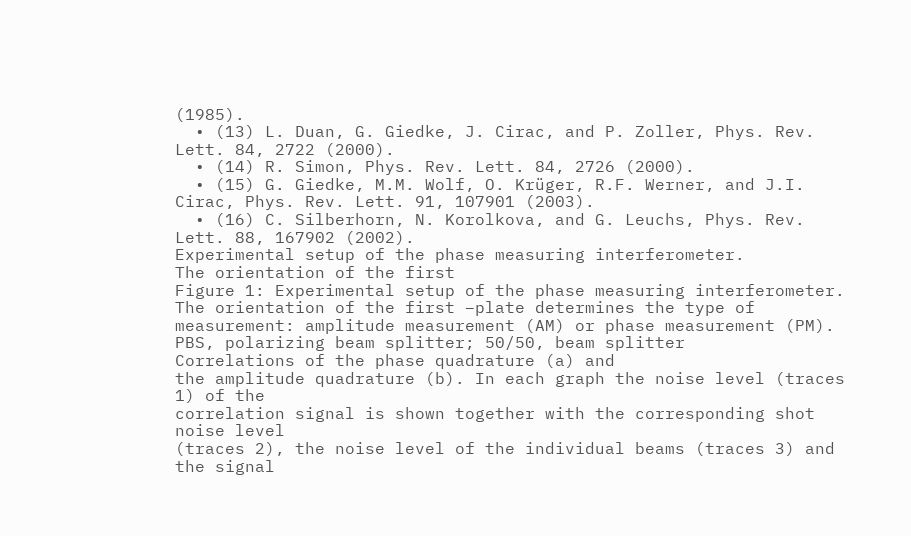(1985).
  • (13) L. Duan, G. Giedke, J. Cirac, and P. Zoller, Phys. Rev. Lett. 84, 2722 (2000).
  • (14) R. Simon, Phys. Rev. Lett. 84, 2726 (2000).
  • (15) G. Giedke, M.M. Wolf, O. Krüger, R.F. Werner, and J.I. Cirac, Phys. Rev. Lett. 91, 107901 (2003).
  • (16) C. Silberhorn, N. Korolkova, and G. Leuchs, Phys. Rev. Lett. 88, 167902 (2002).
Experimental setup of the phase measuring interferometer.
The orientation of the first
Figure 1: Experimental setup of the phase measuring interferometer. The orientation of the first –plate determines the type of measurement: amplitude measurement (AM) or phase measurement (PM). PBS, polarizing beam splitter; 50/50, beam splitter
Correlations of the phase quadrature (a) and
the amplitude quadrature (b). In each graph the noise level (traces 1) of the
correlation signal is shown together with the corresponding shot noise level
(traces 2), the noise level of the individual beams (traces 3) and the signal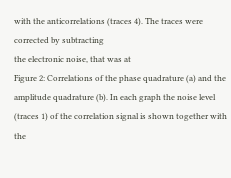with the anticorrelations (traces 4). The traces were corrected by subtracting
the electronic noise, that was at
Figure 2: Correlations of the phase quadrature (a) and the amplitude quadrature (b). In each graph the noise level (traces 1) of the correlation signal is shown together with the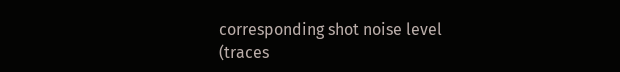corresponding shot noise level (traces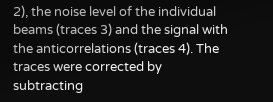2), the noise level of the individual beams (traces 3) and the signal with the anticorrelations (traces 4). The traces were corrected by subtracting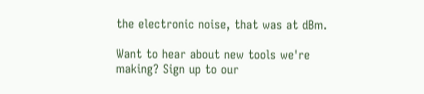the electronic noise, that was at dBm.

Want to hear about new tools we're making? Sign up to our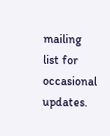mailing list for occasional updates.